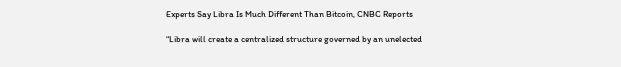Experts Say Libra Is Much Different Than Bitcoin, CNBC Reports

“Libra will create a centralized structure governed by an unelected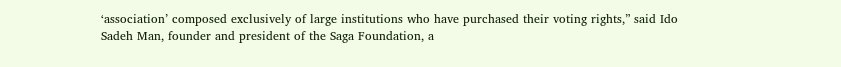‘association’ composed exclusively of large institutions who have purchased their voting rights,” said Ido Sadeh Man, founder and president of the Saga Foundation, a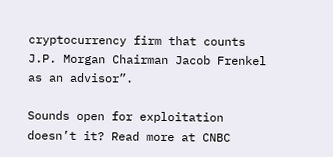cryptocurrency firm that counts J.P. Morgan Chairman Jacob Frenkel as an advisor”.

Sounds open for exploitation doesn’t it? Read more at CNBC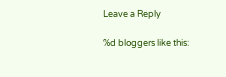Leave a Reply

%d bloggers like this: